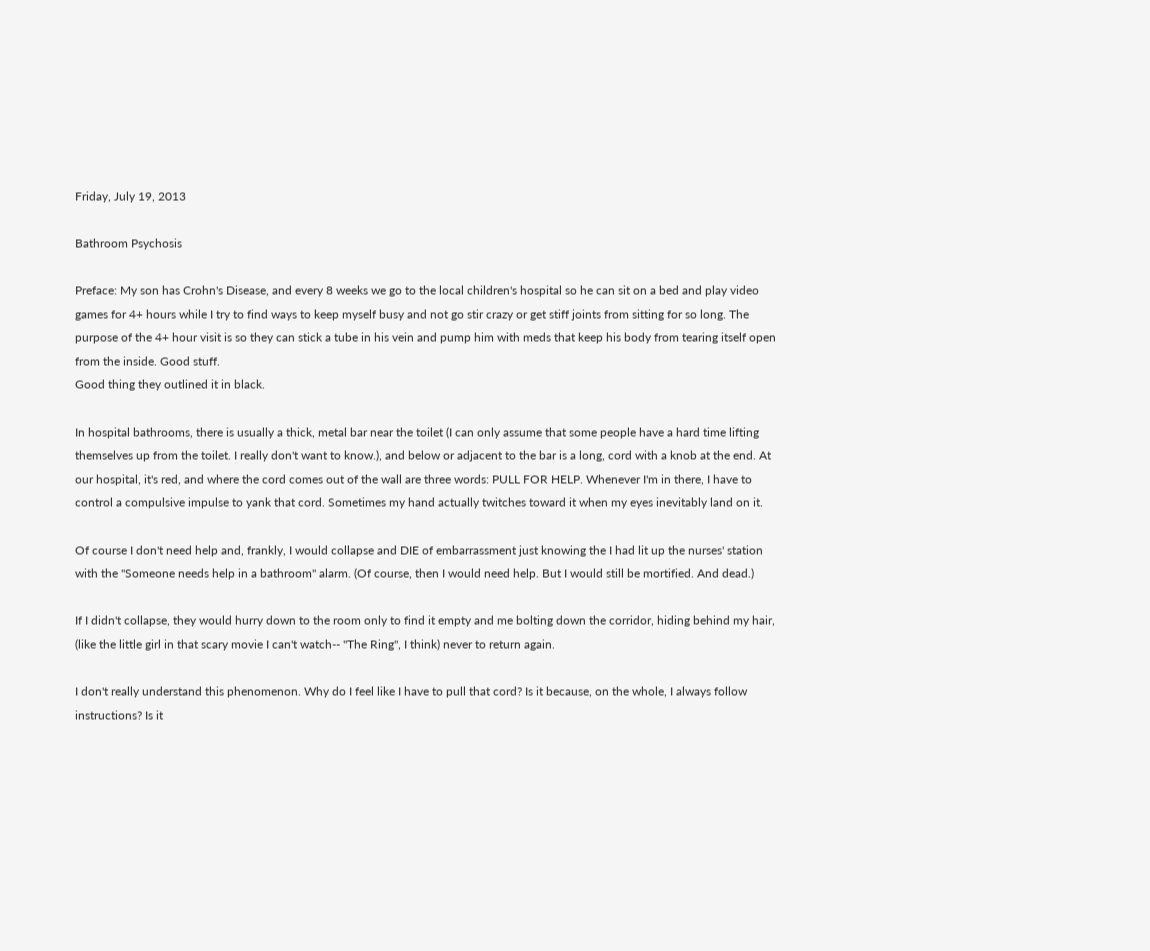Friday, July 19, 2013

Bathroom Psychosis

Preface: My son has Crohn's Disease, and every 8 weeks we go to the local children's hospital so he can sit on a bed and play video games for 4+ hours while I try to find ways to keep myself busy and not go stir crazy or get stiff joints from sitting for so long. The purpose of the 4+ hour visit is so they can stick a tube in his vein and pump him with meds that keep his body from tearing itself open from the inside. Good stuff.
Good thing they outlined it in black.

In hospital bathrooms, there is usually a thick, metal bar near the toilet (I can only assume that some people have a hard time lifting themselves up from the toilet. I really don't want to know.), and below or adjacent to the bar is a long, cord with a knob at the end. At our hospital, it's red, and where the cord comes out of the wall are three words: PULL FOR HELP. Whenever I'm in there, I have to control a compulsive impulse to yank that cord. Sometimes my hand actually twitches toward it when my eyes inevitably land on it.

Of course I don't need help and, frankly, I would collapse and DIE of embarrassment just knowing the I had lit up the nurses' station with the "Someone needs help in a bathroom" alarm. (Of course, then I would need help. But I would still be mortified. And dead.)

If I didn't collapse, they would hurry down to the room only to find it empty and me bolting down the corridor, hiding behind my hair, (like the little girl in that scary movie I can't watch-- "The Ring", I think) never to return again.

I don't really understand this phenomenon. Why do I feel like I have to pull that cord? Is it because, on the whole, I always follow instructions? Is it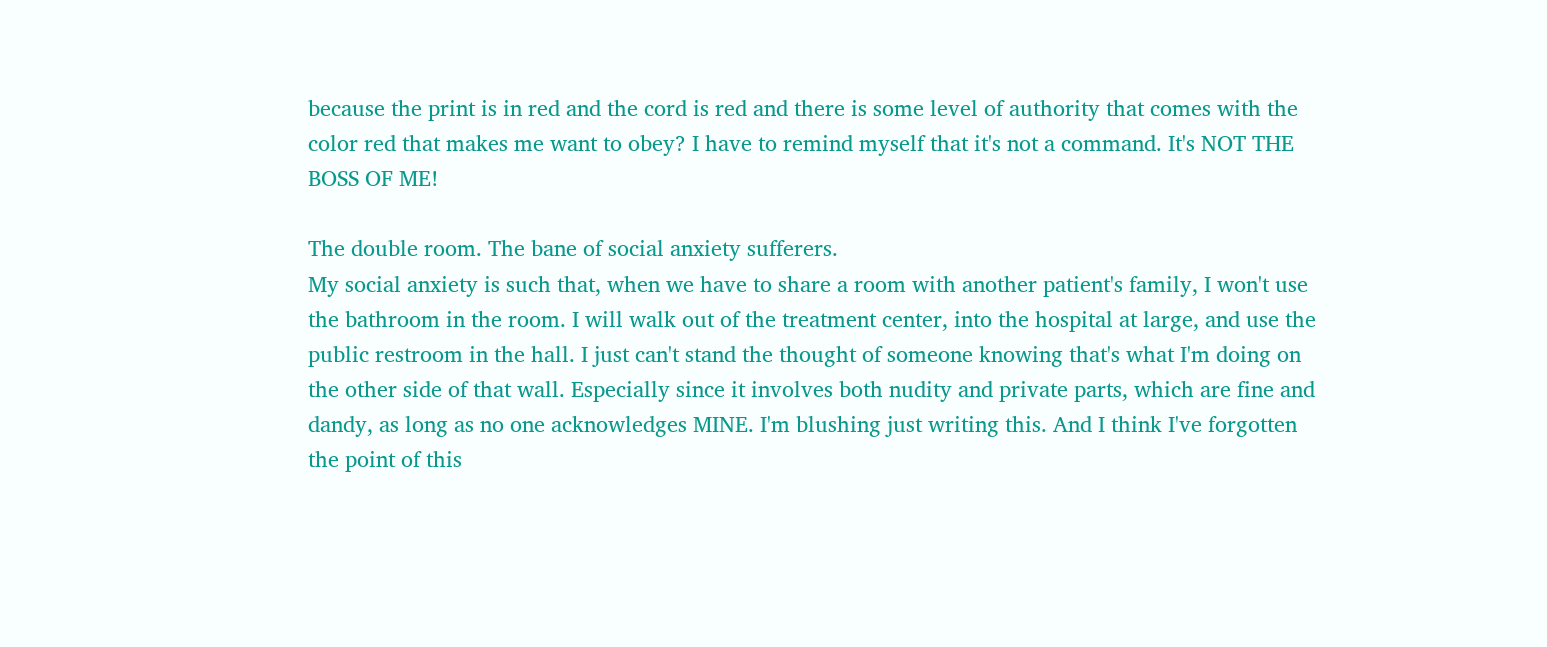because the print is in red and the cord is red and there is some level of authority that comes with the color red that makes me want to obey? I have to remind myself that it's not a command. It's NOT THE BOSS OF ME!

The double room. The bane of social anxiety sufferers.
My social anxiety is such that, when we have to share a room with another patient's family, I won't use the bathroom in the room. I will walk out of the treatment center, into the hospital at large, and use the public restroom in the hall. I just can't stand the thought of someone knowing that's what I'm doing on the other side of that wall. Especially since it involves both nudity and private parts, which are fine and dandy, as long as no one acknowledges MINE. I'm blushing just writing this. And I think I've forgotten the point of this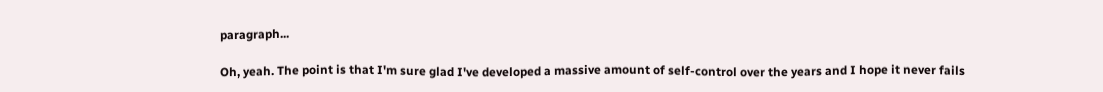paragraph...

Oh, yeah. The point is that I'm sure glad I've developed a massive amount of self-control over the years and I hope it never fails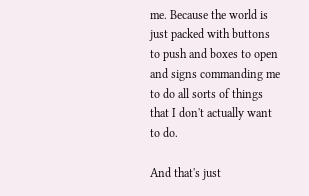me. Because the world is just packed with buttons to push and boxes to open and signs commanding me to do all sorts of things that I don't actually want to do.

And that's just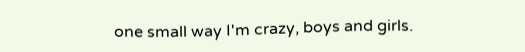one small way I'm crazy, boys and girls.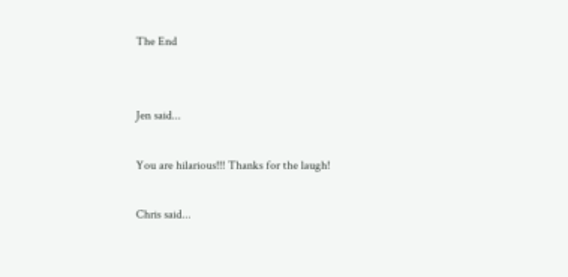The End


Jen said...

You are hilarious!!! Thanks for the laugh!

Chris said...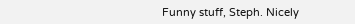Funny stuff, Steph. Nicely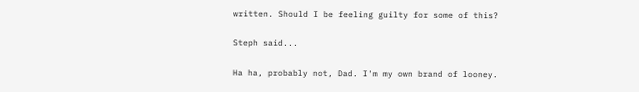written. Should I be feeling guilty for some of this?

Steph said...

Ha ha, probably not, Dad. I'm my own brand of looney.